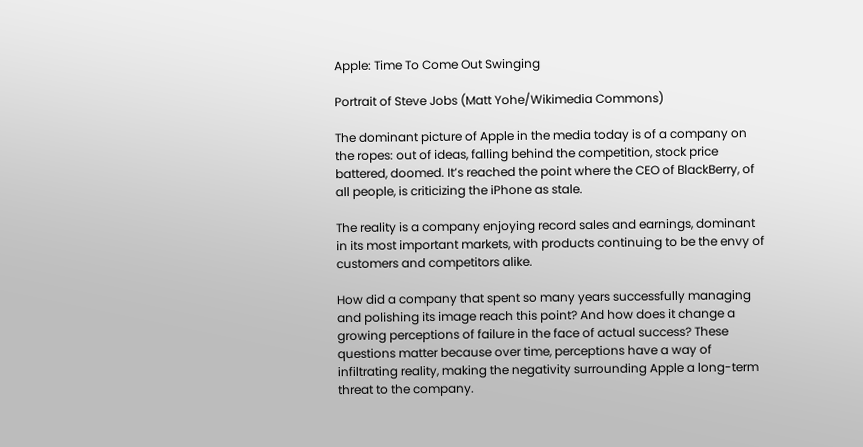Apple: Time To Come Out Swinging

Portrait of Steve Jobs (Matt Yohe/Wikimedia Commons)

The dominant picture of Apple in the media today is of a company on the ropes: out of ideas, falling behind the competition, stock price battered, doomed. It’s reached the point where the CEO of BlackBerry, of all people, is criticizing the iPhone as stale.

The reality is a company enjoying record sales and earnings, dominant in its most important markets, with products continuing to be the envy of customers and competitors alike.

How did a company that spent so many years successfully managing and polishing its image reach this point? And how does it change a growing perceptions of failure in the face of actual success? These questions matter because over time, perceptions have a way of infiltrating reality, making the negativity surrounding Apple a long-term threat to the company.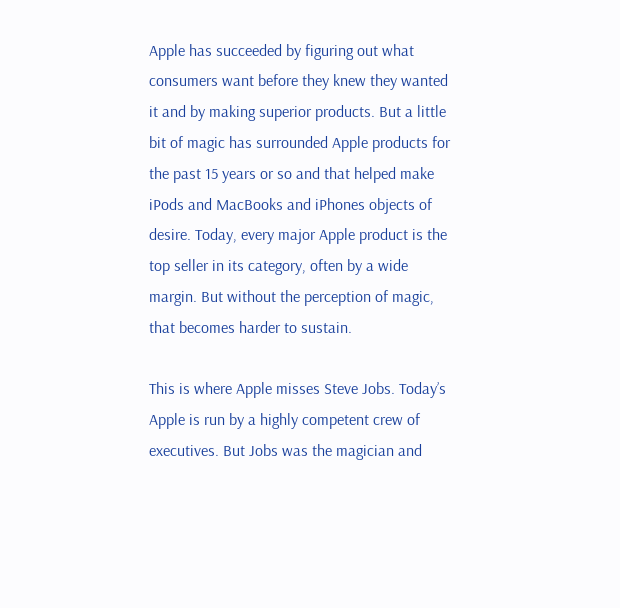Apple has succeeded by figuring out what consumers want before they knew they wanted it and by making superior products. But a little bit of magic has surrounded Apple products for the past 15 years or so and that helped make iPods and MacBooks and iPhones objects of desire. Today, every major Apple product is the top seller in its category, often by a wide margin. But without the perception of magic, that becomes harder to sustain.

This is where Apple misses Steve Jobs. Today’s Apple is run by a highly competent crew of executives. But Jobs was the magician and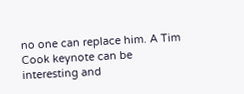no one can replace him. A Tim Cook keynote can be interesting and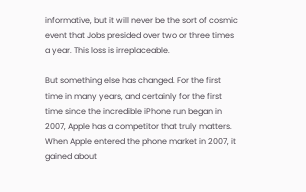informative, but it will never be the sort of cosmic event that Jobs presided over two or three times a year. This loss is irreplaceable.

But something else has changed. For the first time in many years, and certainly for the first time since the incredible iPhone run began in 2007, Apple has a competitor that truly matters. When Apple entered the phone market in 2007, it gained about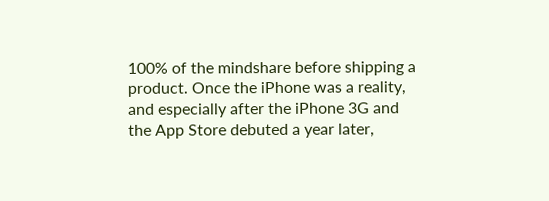100% of the mindshare before shipping a product. Once the iPhone was a reality, and especially after the iPhone 3G and the App Store debuted a year later,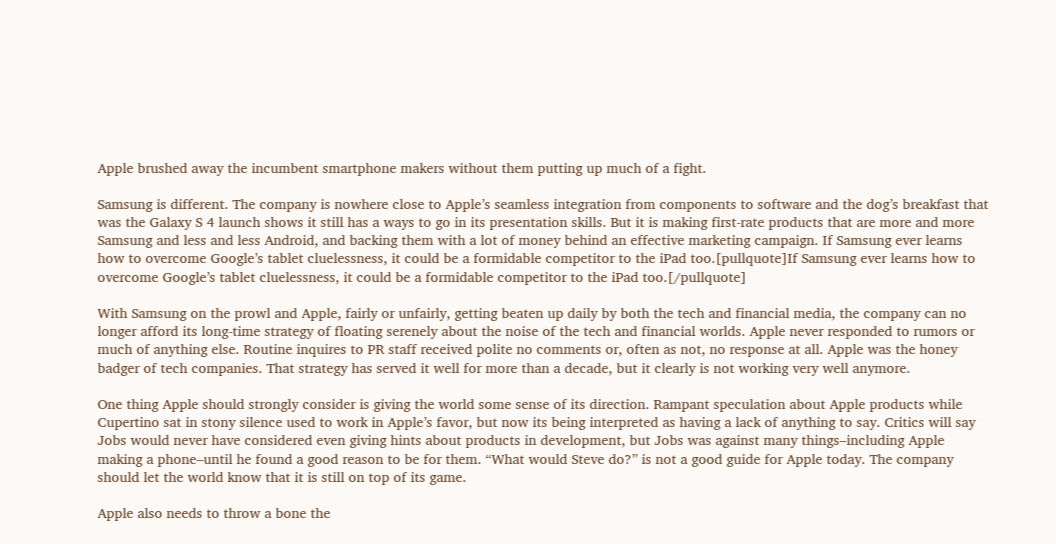Apple brushed away the incumbent smartphone makers without them putting up much of a fight.

Samsung is different. The company is nowhere close to Apple’s seamless integration from components to software and the dog’s breakfast that was the Galaxy S 4 launch shows it still has a ways to go in its presentation skills. But it is making first-rate products that are more and more Samsung and less and less Android, and backing them with a lot of money behind an effective marketing campaign. If Samsung ever learns how to overcome Google’s tablet cluelessness, it could be a formidable competitor to the iPad too.[pullquote]If Samsung ever learns how to overcome Google’s tablet cluelessness, it could be a formidable competitor to the iPad too.[/pullquote]

With Samsung on the prowl and Apple, fairly or unfairly, getting beaten up daily by both the tech and financial media, the company can no longer afford its long-time strategy of floating serenely about the noise of the tech and financial worlds. Apple never responded to rumors or much of anything else. Routine inquires to PR staff received polite no comments or, often as not, no response at all. Apple was the honey badger of tech companies. That strategy has served it well for more than a decade, but it clearly is not working very well anymore.

One thing Apple should strongly consider is giving the world some sense of its direction. Rampant speculation about Apple products while Cupertino sat in stony silence used to work in Apple’s favor, but now its being interpreted as having a lack of anything to say. Critics will say Jobs would never have considered even giving hints about products in development, but Jobs was against many things–including Apple making a phone–until he found a good reason to be for them. “What would Steve do?” is not a good guide for Apple today. The company should let the world know that it is still on top of its game.

Apple also needs to throw a bone the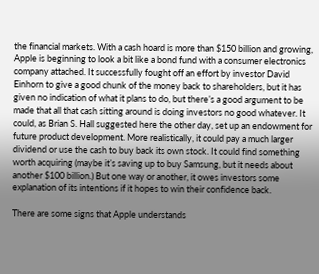the financial markets. With a cash hoard is more than $150 billion and growing, Apple is beginning to look a bit like a bond fund with a consumer electronics company attached. It successfully fought off an effort by investor David Einhorn to give a good chunk of the money back to shareholders, but it has given no indication of what it plans to do, but there’s a good argument to be made that all that cash sitting around is doing investors no good whatever. It could, as Brian S. Hall suggested here the other day, set up an endowment for future product development. More realistically, it could pay a much larger dividend or use the cash to buy back its own stock. It could find something worth acquiring (maybe it’s saving up to buy Samsung, but it needs about another $100 billion.) But one way or another, it owes investors some explanation of its intentions if it hopes to win their confidence back.

There are some signs that Apple understands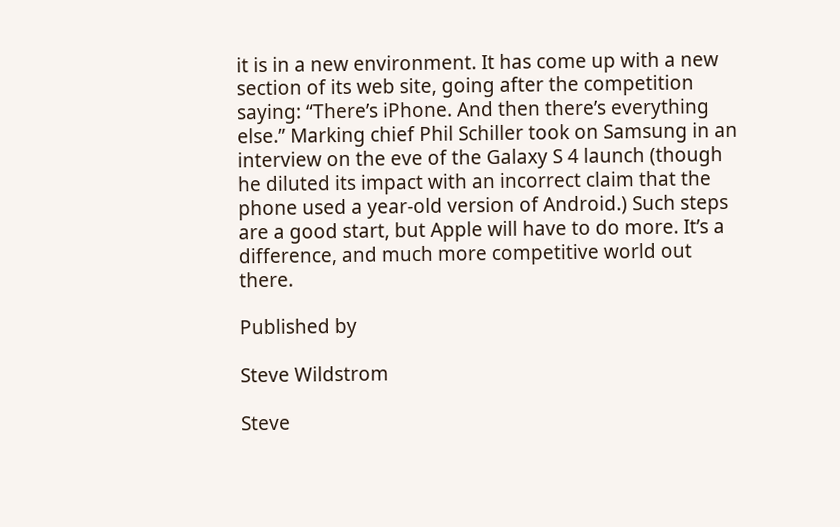it is in a new environment. It has come up with a new section of its web site, going after the competition saying: “There’s iPhone. And then there’s everything else.” Marking chief Phil Schiller took on Samsung in an interview on the eve of the Galaxy S 4 launch (though he diluted its impact with an incorrect claim that the phone used a year-old version of Android.) Such steps are a good start, but Apple will have to do more. It’s a difference, and much more competitive world out there.

Published by

Steve Wildstrom

Steve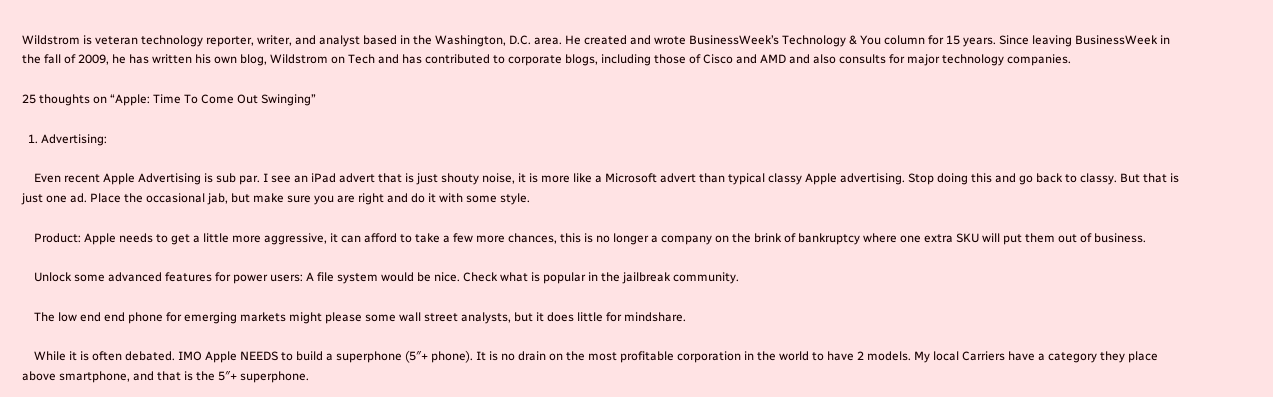Wildstrom is veteran technology reporter, writer, and analyst based in the Washington, D.C. area. He created and wrote BusinessWeek’s Technology & You column for 15 years. Since leaving BusinessWeek in the fall of 2009, he has written his own blog, Wildstrom on Tech and has contributed to corporate blogs, including those of Cisco and AMD and also consults for major technology companies.

25 thoughts on “Apple: Time To Come Out Swinging”

  1. Advertising:

    Even recent Apple Advertising is sub par. I see an iPad advert that is just shouty noise, it is more like a Microsoft advert than typical classy Apple advertising. Stop doing this and go back to classy. But that is just one ad. Place the occasional jab, but make sure you are right and do it with some style.

    Product: Apple needs to get a little more aggressive, it can afford to take a few more chances, this is no longer a company on the brink of bankruptcy where one extra SKU will put them out of business.

    Unlock some advanced features for power users: A file system would be nice. Check what is popular in the jailbreak community.

    The low end end phone for emerging markets might please some wall street analysts, but it does little for mindshare.

    While it is often debated. IMO Apple NEEDS to build a superphone (5″+ phone). It is no drain on the most profitable corporation in the world to have 2 models. My local Carriers have a category they place above smartphone, and that is the 5″+ superphone.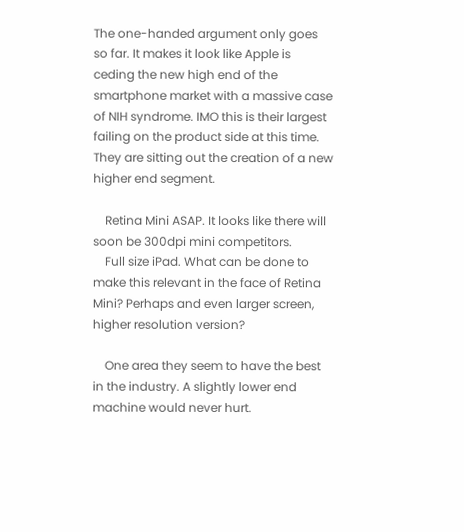The one-handed argument only goes so far. It makes it look like Apple is ceding the new high end of the smartphone market with a massive case of NIH syndrome. IMO this is their largest failing on the product side at this time. They are sitting out the creation of a new higher end segment.

    Retina Mini ASAP. It looks like there will soon be 300dpi mini competitors.
    Full size iPad. What can be done to make this relevant in the face of Retina Mini? Perhaps and even larger screen, higher resolution version?

    One area they seem to have the best in the industry. A slightly lower end machine would never hurt.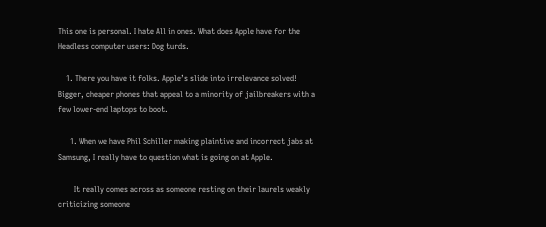This one is personal. I hate All in ones. What does Apple have for the Headless computer users: Dog turds.

    1. There you have it folks. Apple’s slide into irrelevance solved! Bigger, cheaper phones that appeal to a minority of jailbreakers with a few lower-end laptops to boot.

      1. When we have Phil Schiller making plaintive and incorrect jabs at Samsung, I really have to question what is going on at Apple.

        It really comes across as someone resting on their laurels weakly criticizing someone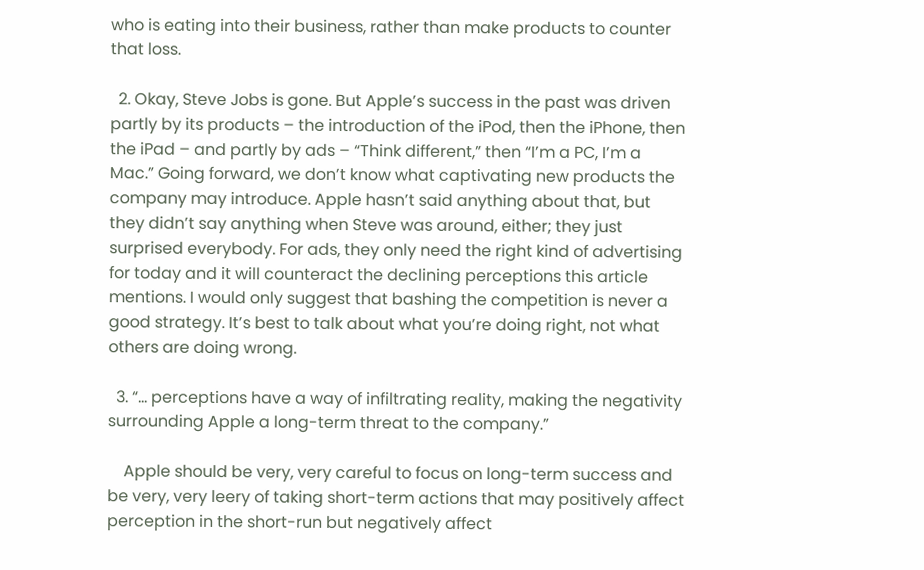who is eating into their business, rather than make products to counter that loss.

  2. Okay, Steve Jobs is gone. But Apple’s success in the past was driven partly by its products – the introduction of the iPod, then the iPhone, then the iPad – and partly by ads – “Think different,” then “I’m a PC, I’m a Mac.” Going forward, we don’t know what captivating new products the company may introduce. Apple hasn’t said anything about that, but they didn’t say anything when Steve was around, either; they just surprised everybody. For ads, they only need the right kind of advertising for today and it will counteract the declining perceptions this article mentions. I would only suggest that bashing the competition is never a good strategy. It’s best to talk about what you’re doing right, not what others are doing wrong.

  3. “… perceptions have a way of infiltrating reality, making the negativity surrounding Apple a long-term threat to the company.”

    Apple should be very, very careful to focus on long-term success and be very, very leery of taking short-term actions that may positively affect perception in the short-run but negatively affect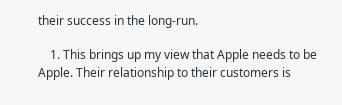their success in the long-run.

    1. This brings up my view that Apple needs to be Apple. Their relationship to their customers is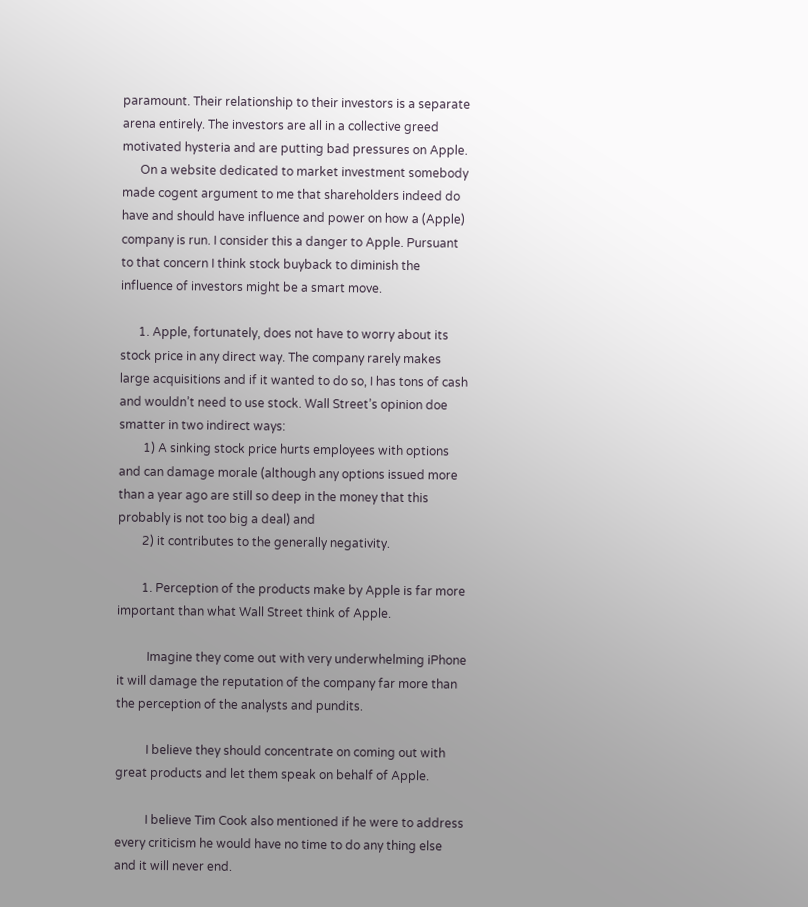paramount. Their relationship to their investors is a separate arena entirely. The investors are all in a collective greed motivated hysteria and are putting bad pressures on Apple.
      On a website dedicated to market investment somebody made cogent argument to me that shareholders indeed do have and should have influence and power on how a (Apple) company is run. I consider this a danger to Apple. Pursuant to that concern I think stock buyback to diminish the influence of investors might be a smart move.

      1. Apple, fortunately, does not have to worry about its stock price in any direct way. The company rarely makes large acquisitions and if it wanted to do so, I has tons of cash and wouldn’t need to use stock. Wall Street’s opinion doe smatter in two indirect ways:
        1) A sinking stock price hurts employees with options and can damage morale (although any options issued more than a year ago are still so deep in the money that this probably is not too big a deal) and
        2) it contributes to the generally negativity.

        1. Perception of the products make by Apple is far more important than what Wall Street think of Apple.

          Imagine they come out with very underwhelming iPhone it will damage the reputation of the company far more than the perception of the analysts and pundits.

          I believe they should concentrate on coming out with great products and let them speak on behalf of Apple.

          I believe Tim Cook also mentioned if he were to address every criticism he would have no time to do any thing else and it will never end.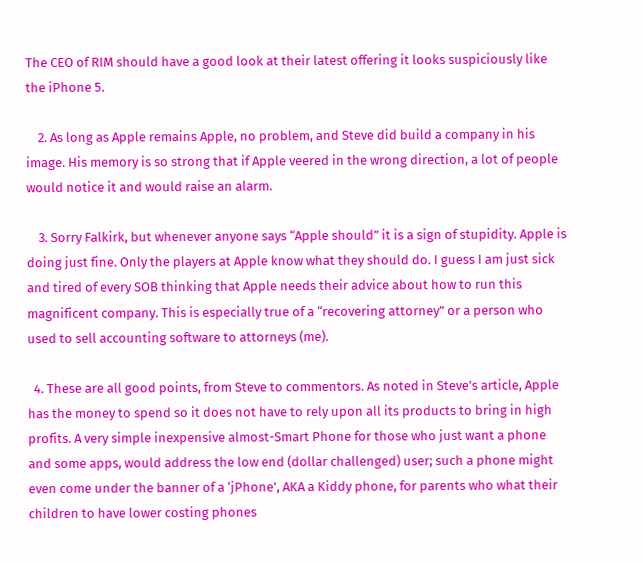The CEO of RIM should have a good look at their latest offering it looks suspiciously like the iPhone 5.

    2. As long as Apple remains Apple, no problem, and Steve did build a company in his image. His memory is so strong that if Apple veered in the wrong direction, a lot of people would notice it and would raise an alarm.

    3. Sorry Falkirk, but whenever anyone says “Apple should” it is a sign of stupidity. Apple is doing just fine. Only the players at Apple know what they should do. I guess I am just sick and tired of every SOB thinking that Apple needs their advice about how to run this magnificent company. This is especially true of a “recovering attorney” or a person who used to sell accounting software to attorneys (me).

  4. These are all good points, from Steve to commentors. As noted in Steve’s article, Apple has the money to spend so it does not have to rely upon all its products to bring in high profits. A very simple inexpensive almost-Smart Phone for those who just want a phone and some apps, would address the low end (dollar challenged) user; such a phone might even come under the banner of a ‘jPhone’, AKA a Kiddy phone, for parents who what their children to have lower costing phones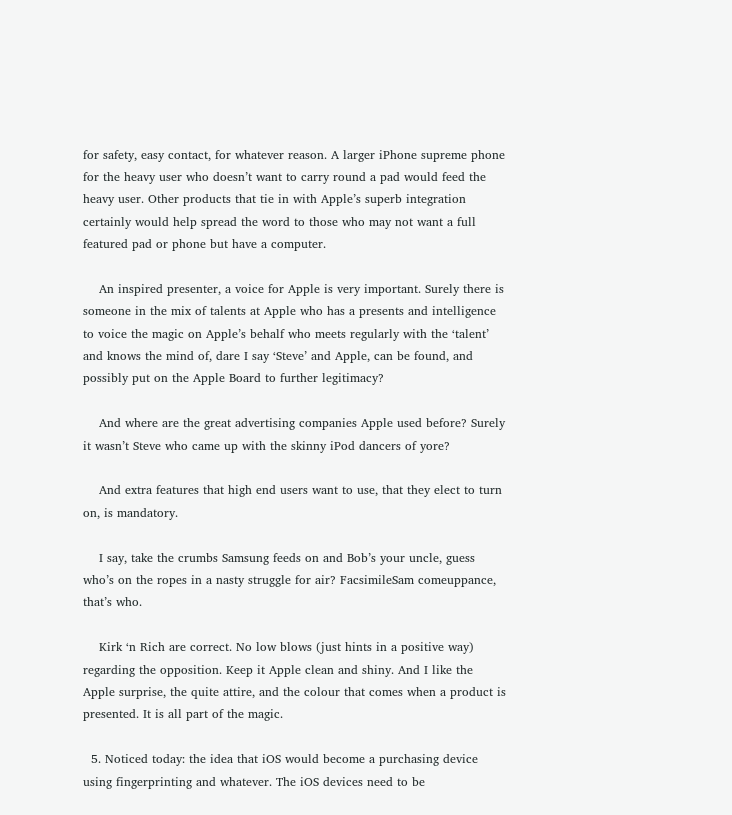for safety, easy contact, for whatever reason. A larger iPhone supreme phone for the heavy user who doesn’t want to carry round a pad would feed the heavy user. Other products that tie in with Apple’s superb integration certainly would help spread the word to those who may not want a full featured pad or phone but have a computer.

    An inspired presenter, a voice for Apple is very important. Surely there is someone in the mix of talents at Apple who has a presents and intelligence to voice the magic on Apple’s behalf who meets regularly with the ‘talent’ and knows the mind of, dare I say ‘Steve’ and Apple, can be found, and possibly put on the Apple Board to further legitimacy?

    And where are the great advertising companies Apple used before? Surely it wasn’t Steve who came up with the skinny iPod dancers of yore?

    And extra features that high end users want to use, that they elect to turn on, is mandatory.

    I say, take the crumbs Samsung feeds on and Bob’s your uncle, guess who’s on the ropes in a nasty struggle for air? FacsimileSam comeuppance, that’s who.

    Kirk ‘n Rich are correct. No low blows (just hints in a positive way) regarding the opposition. Keep it Apple clean and shiny. And I like the Apple surprise, the quite attire, and the colour that comes when a product is presented. It is all part of the magic.

  5. Noticed today: the idea that iOS would become a purchasing device using fingerprinting and whatever. The iOS devices need to be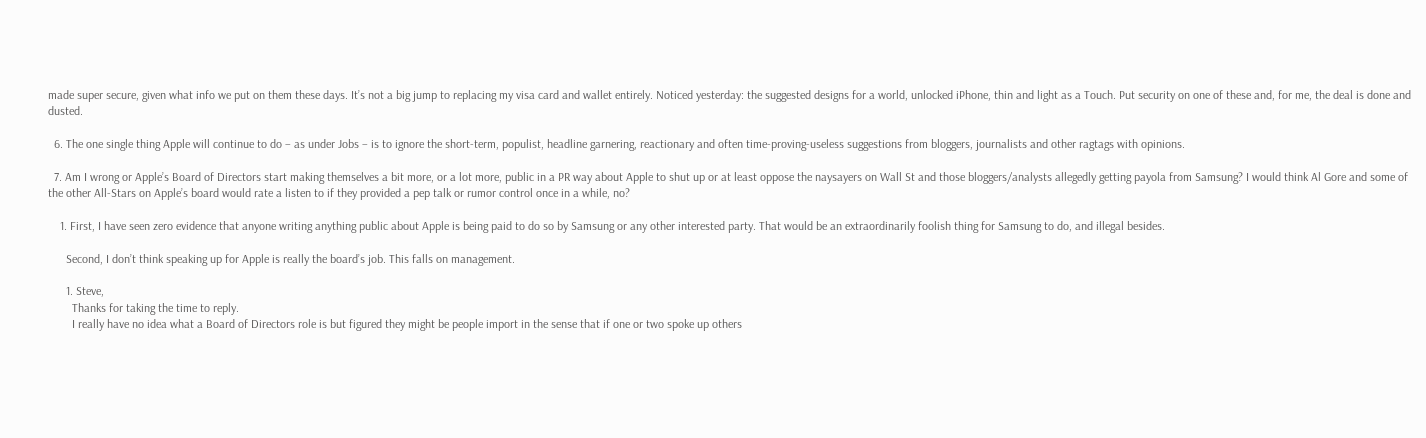made super secure, given what info we put on them these days. It’s not a big jump to replacing my visa card and wallet entirely. Noticed yesterday: the suggested designs for a world, unlocked iPhone, thin and light as a Touch. Put security on one of these and, for me, the deal is done and dusted.

  6. The one single thing Apple will continue to do – as under Jobs – is to ignore the short-term, populist, headline garnering, reactionary and often time-proving-useless suggestions from bloggers, journalists and other ragtags with opinions.

  7. Am I wrong or Apple’s Board of Directors start making themselves a bit more, or a lot more, public in a PR way about Apple to shut up or at least oppose the naysayers on Wall St and those bloggers/analysts allegedly getting payola from Samsung? I would think Al Gore and some of the other All-Stars on Apple’s board would rate a listen to if they provided a pep talk or rumor control once in a while, no?

    1. First, I have seen zero evidence that anyone writing anything public about Apple is being paid to do so by Samsung or any other interested party. That would be an extraordinarily foolish thing for Samsung to do, and illegal besides.

      Second, I don’t think speaking up for Apple is really the board’s job. This falls on management.

      1. Steve,
        Thanks for taking the time to reply.
        I really have no idea what a Board of Directors role is but figured they might be people import in the sense that if one or two spoke up others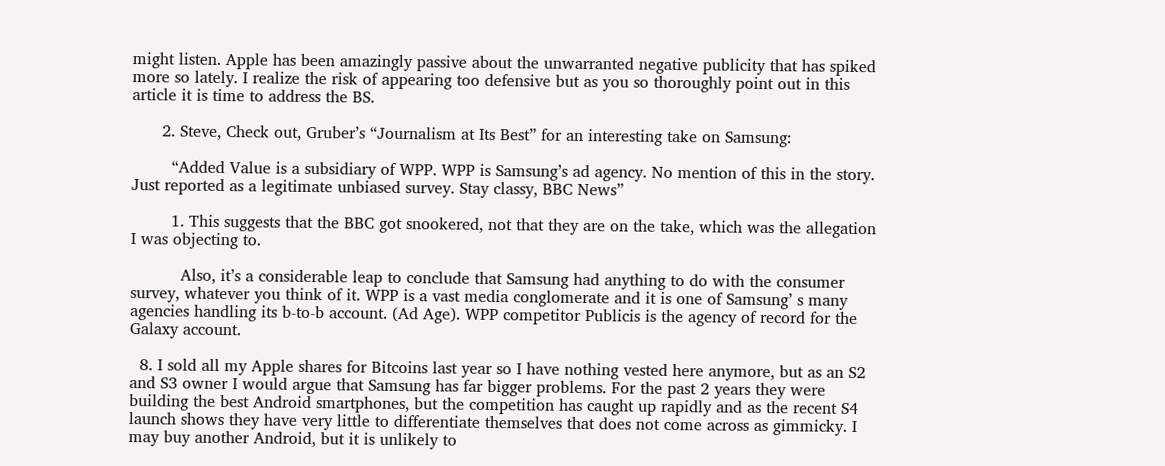might listen. Apple has been amazingly passive about the unwarranted negative publicity that has spiked more so lately. I realize the risk of appearing too defensive but as you so thoroughly point out in this article it is time to address the BS.

      2. Steve, Check out, Gruber’s “Journalism at Its Best” for an interesting take on Samsung:

        “Added Value is a subsidiary of WPP. WPP is Samsung’s ad agency. No mention of this in the story. Just reported as a legitimate unbiased survey. Stay classy, BBC News”

        1. This suggests that the BBC got snookered, not that they are on the take, which was the allegation I was objecting to.

          Also, it’s a considerable leap to conclude that Samsung had anything to do with the consumer survey, whatever you think of it. WPP is a vast media conglomerate and it is one of Samsung’ s many agencies handling its b-to-b account. (Ad Age). WPP competitor Publicis is the agency of record for the Galaxy account.

  8. I sold all my Apple shares for Bitcoins last year so I have nothing vested here anymore, but as an S2 and S3 owner I would argue that Samsung has far bigger problems. For the past 2 years they were building the best Android smartphones, but the competition has caught up rapidly and as the recent S4 launch shows they have very little to differentiate themselves that does not come across as gimmicky. I may buy another Android, but it is unlikely to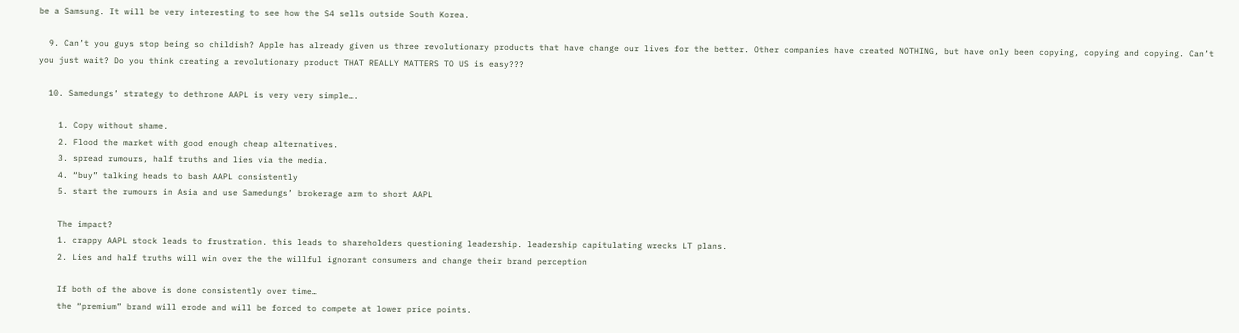be a Samsung. It will be very interesting to see how the S4 sells outside South Korea.

  9. Can’t you guys stop being so childish? Apple has already given us three revolutionary products that have change our lives for the better. Other companies have created NOTHING, but have only been copying, copying and copying. Can’t you just wait? Do you think creating a revolutionary product THAT REALLY MATTERS TO US is easy???

  10. Samedungs’ strategy to dethrone AAPL is very very simple….

    1. Copy without shame.
    2. Flood the market with good enough cheap alternatives.
    3. spread rumours, half truths and lies via the media.
    4. “buy” talking heads to bash AAPL consistently
    5. start the rumours in Asia and use Samedungs’ brokerage arm to short AAPL

    The impact?
    1. crappy AAPL stock leads to frustration. this leads to shareholders questioning leadership. leadership capitulating wrecks LT plans.
    2. Lies and half truths will win over the the willful ignorant consumers and change their brand perception

    If both of the above is done consistently over time…
    the “premium” brand will erode and will be forced to compete at lower price points.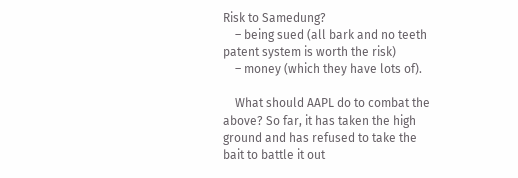Risk to Samedung?
    – being sued (all bark and no teeth patent system is worth the risk)
    – money (which they have lots of).

    What should AAPL do to combat the above? So far, it has taken the high ground and has refused to take the bait to battle it out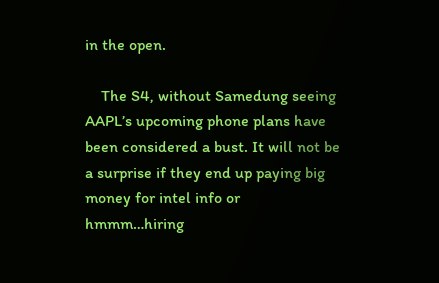in the open.

    The S4, without Samedung seeing AAPL’s upcoming phone plans have been considered a bust. It will not be a surprise if they end up paying big money for intel info or hmmm…hiring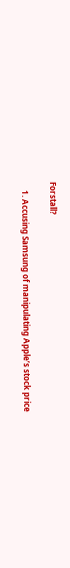Forstall?

    1. Accusing Samsung of manipulating Apple’s stock price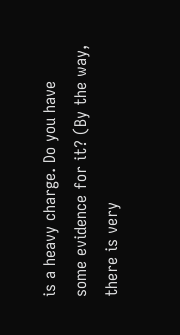is a heavy charge. Do you have some evidence for it? (By the way, there is very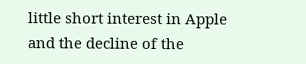little short interest in Apple and the decline of the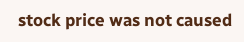stock price was not caused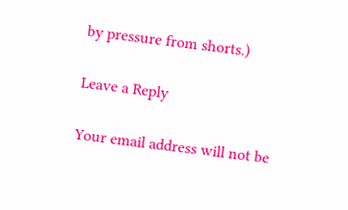by pressure from shorts.)

Leave a Reply

Your email address will not be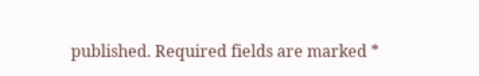published. Required fields are marked *